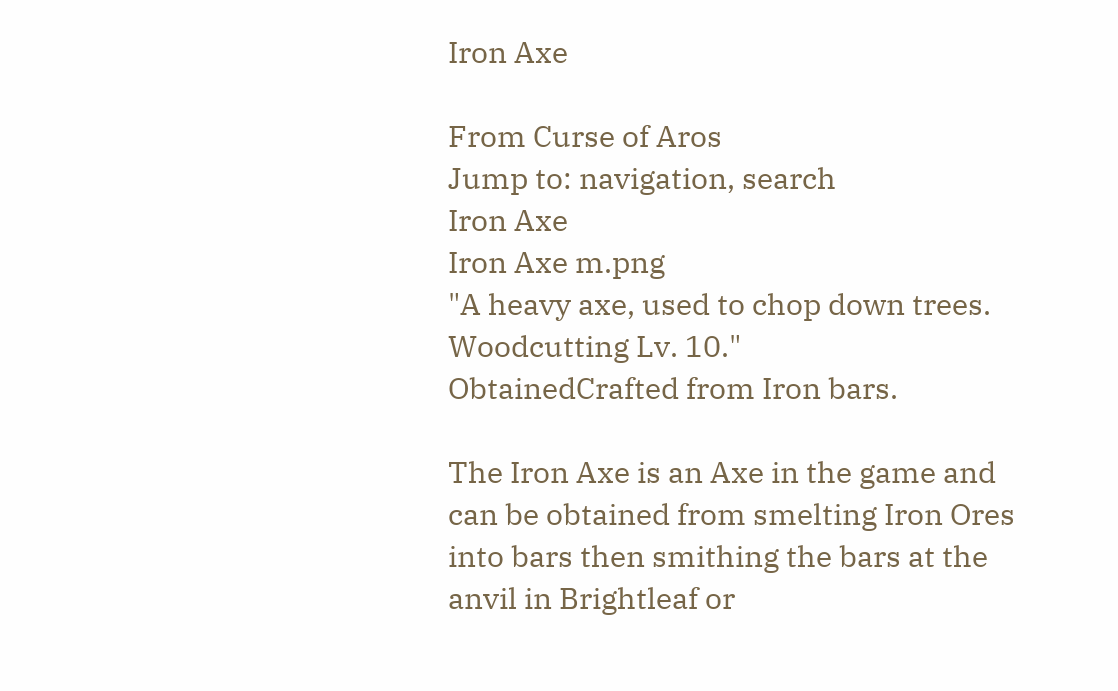Iron Axe

From Curse of Aros
Jump to: navigation, search
Iron Axe
Iron Axe m.png
"A heavy axe, used to chop down trees. Woodcutting Lv. 10."
ObtainedCrafted from Iron bars.

The Iron Axe is an Axe in the game and can be obtained from smelting Iron Ores into bars then smithing the bars at the anvil in Brightleaf or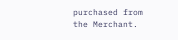purchased from the Merchant.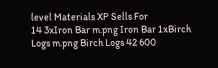level Materials XP Sells For
14 3xIron Bar m.png Iron Bar 1xBirch Logs m.png Birch Logs 42 600